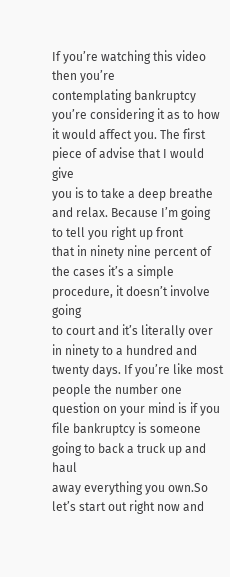If you’re watching this video then you’re
contemplating bankruptcy you’re considering it as to how it would affect you. The first piece of advise that I would give
you is to take a deep breathe and relax. Because I’m going to tell you right up front
that in ninety nine percent of the cases it’s a simple procedure, it doesn’t involve going
to court and it’s literally over in ninety to a hundred and twenty days. If you’re like most people the number one
question on your mind is if you file bankruptcy is someone going to back a truck up and haul
away everything you own.So let’s start out right now and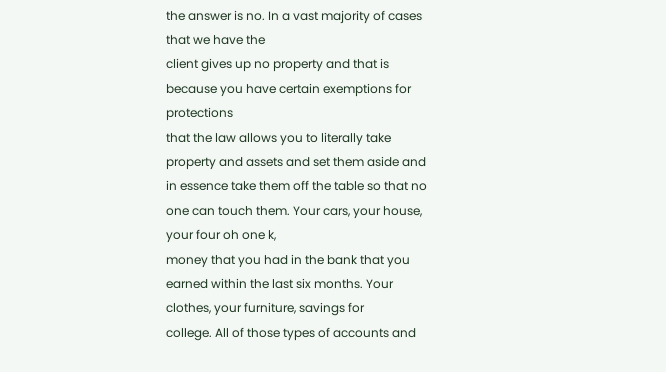the answer is no. In a vast majority of cases that we have the
client gives up no property and that is because you have certain exemptions for protections
that the law allows you to literally take property and assets and set them aside and
in essence take them off the table so that no one can touch them. Your cars, your house, your four oh one k,
money that you had in the bank that you earned within the last six months. Your clothes, your furniture, savings for
college. All of those types of accounts and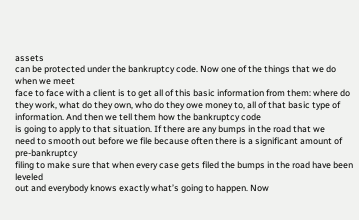assets
can be protected under the bankruptcy code. Now one of the things that we do when we meet
face to face with a client is to get all of this basic information from them: where do
they work, what do they own, who do they owe money to, all of that basic type of information. And then we tell them how the bankruptcy code
is going to apply to that situation. If there are any bumps in the road that we
need to smooth out before we file because often there is a significant amount of pre-bankruptcy
filing to make sure that when every case gets filed the bumps in the road have been leveled
out and everybody knows exactly what’s going to happen. Now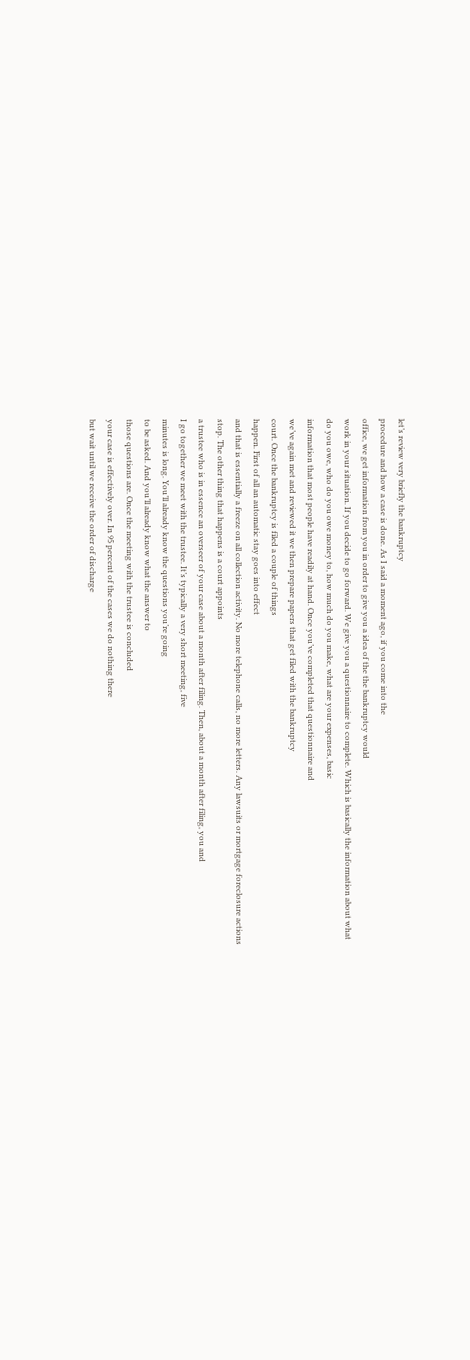let’s review very briefly the bankruptcy
procedure and how a case is done. As I said a moment ago, if you come into the
office, we get information from you in order to give you a idea of the the bankruptcy would
work in your situation. If you decide to go forward. We give you a questionnaire to complete. Which is basically the information about what
do you owe, who do you owe money to, how much do you make, what are your expenses, basic
information that most people have readily at hand. Once you’ve completed that questionnaire and
we’ve again met and reviewed it we then prepare papers that get filed with the bankruptcy
court. Once the bankruptcy is filed a couple of things
happen. First of all an automatic stay goes into effect
and that is essentially a freeze on all collection activity. No more telephone calls, no more letters. Any lawsuits or mortgage foreclosure actions
stop. The other thing that happens is a court appoints
a trustee who is in essence an overseer of your case about a month after filing. Then, about a month after filing, you and
I go together we meet with the trustee. It’s typically a very short meeting, five
minutes is long. You’ll already know the questions you’re going
to be asked. And you’ll already know what the answer to
those questions are. Once the meeting with the trustee is concluded
your case is effectively over. In 95 percent of the cases we do nothing there
but wait until we receive the order of discharge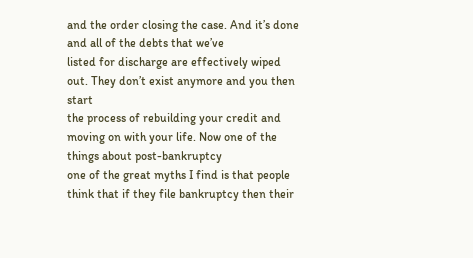and the order closing the case. And it’s done and all of the debts that we’ve
listed for discharge are effectively wiped out. They don’t exist anymore and you then start
the process of rebuilding your credit and moving on with your life. Now one of the things about post-bankruptcy
one of the great myths I find is that people think that if they file bankruptcy then their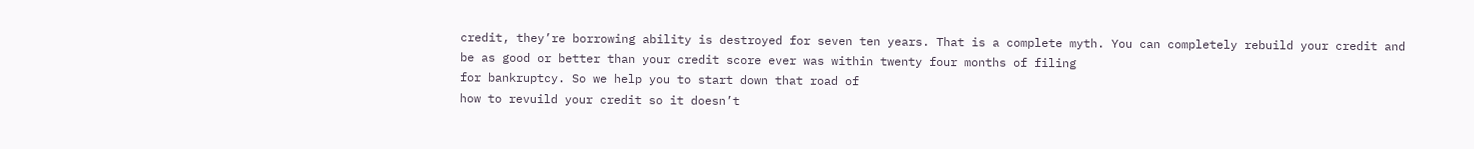credit, they’re borrowing ability is destroyed for seven ten years. That is a complete myth. You can completely rebuild your credit and
be as good or better than your credit score ever was within twenty four months of filing
for bankruptcy. So we help you to start down that road of
how to revuild your credit so it doesn’t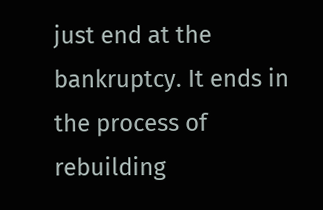just end at the bankruptcy. It ends in the process of rebuilding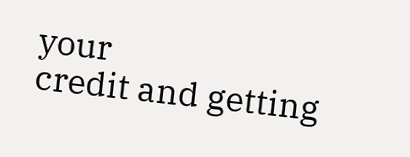your
credit and getting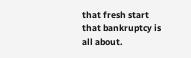that fresh start that bankruptcy is all about.